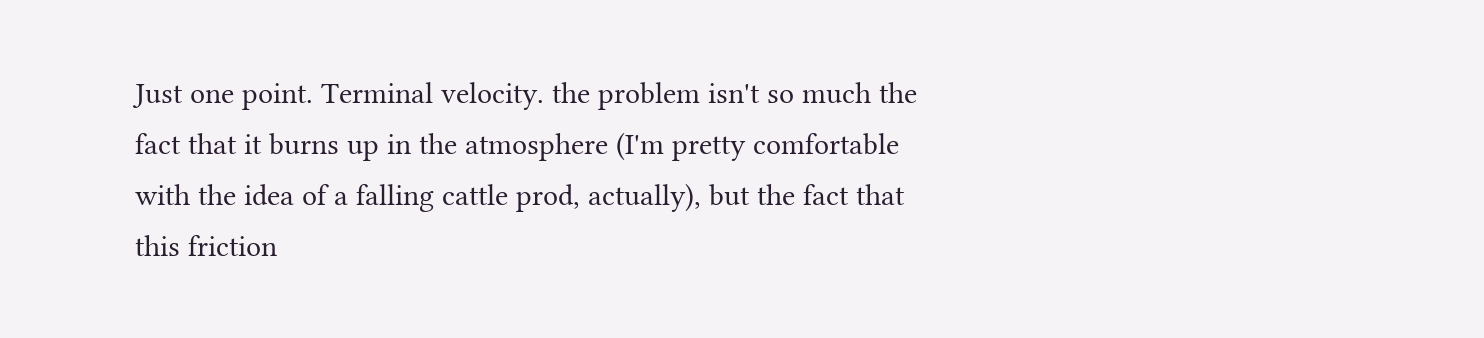Just one point. Terminal velocity. the problem isn't so much the fact that it burns up in the atmosphere (I'm pretty comfortable with the idea of a falling cattle prod, actually), but the fact that this friction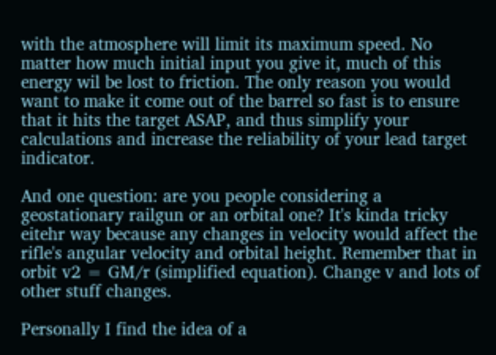with the atmosphere will limit its maximum speed. No matter how much initial input you give it, much of this energy wil be lost to friction. The only reason you would want to make it come out of the barrel so fast is to ensure that it hits the target ASAP, and thus simplify your calculations and increase the reliability of your lead target indicator.

And one question: are you people considering a geostationary railgun or an orbital one? It's kinda tricky eitehr way because any changes in velocity would affect the rifle's angular velocity and orbital height. Remember that in orbit v2 = GM/r (simplified equation). Change v and lots of other stuff changes.

Personally I find the idea of a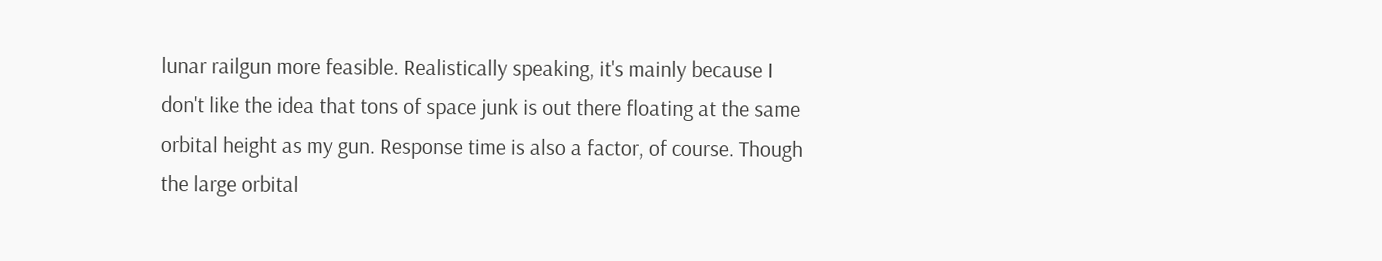lunar railgun more feasible. Realistically speaking, it's mainly because I don't like the idea that tons of space junk is out there floating at the same orbital height as my gun. Response time is also a factor, of course. Though the large orbital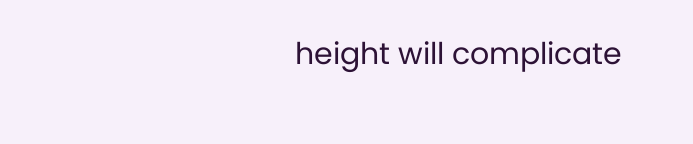height will complicate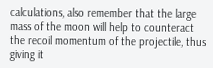calculations, also remember that the large mass of the moon will help to counteract the recoil momentum of the projectile, thus giving it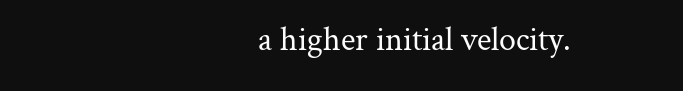a higher initial velocity.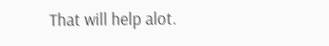That will help alot.